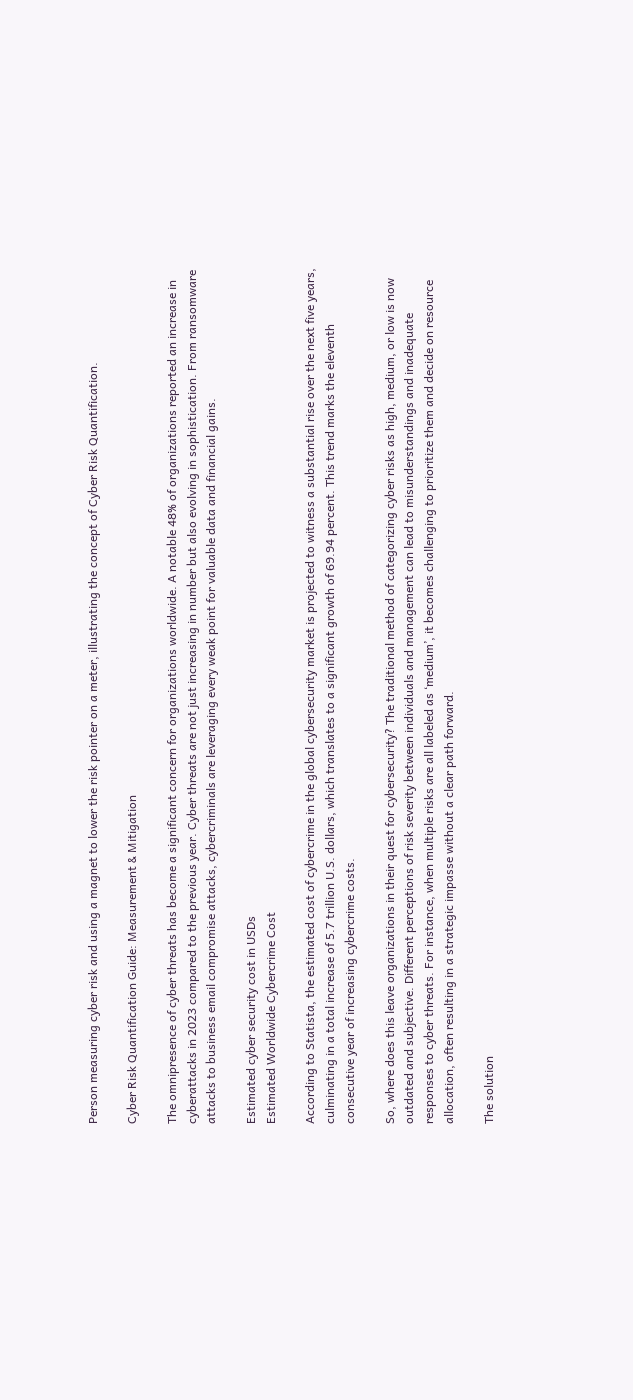Person measuring cyber risk and using a magnet to lower the risk pointer on a meter, illustrating the concept of Cyber Risk Quantification.

Cyber Risk Quantification Guide: Measurement & Mitigation

The omnipresence of cyber threats has become a significant concern for organizations worldwide. A notable 48% of organizations reported an increase in cyberattacks in 2023 compared to the previous year. Cyber threats are not just increasing in number but also evolving in sophistication. From ransomware attacks to business email compromise attacks, cybercriminals are leveraging every weak point for valuable data and financial gains.

Estimated cyber security cost in USDs
Estimated Worldwide Cybercrime Cost

According to Statista, the estimated cost of cybercrime in the global cybersecurity market is projected to witness a substantial rise over the next five years, culminating in a total increase of 5.7 trillion U.S. dollars, which translates to a significant growth of 69.94 percent. This trend marks the eleventh consecutive year of increasing cybercrime costs.

So, where does this leave organizations in their quest for cybersecurity? The traditional method of categorizing cyber risks as high, medium, or low is now outdated and subjective. Different perceptions of risk severity between individuals and management can lead to misunderstandings and inadequate responses to cyber threats. For instance, when multiple risks are all labeled as ‘medium’, it becomes challenging to prioritize them and decide on resource allocation, often resulting in a strategic impasse without a clear path forward.

The solution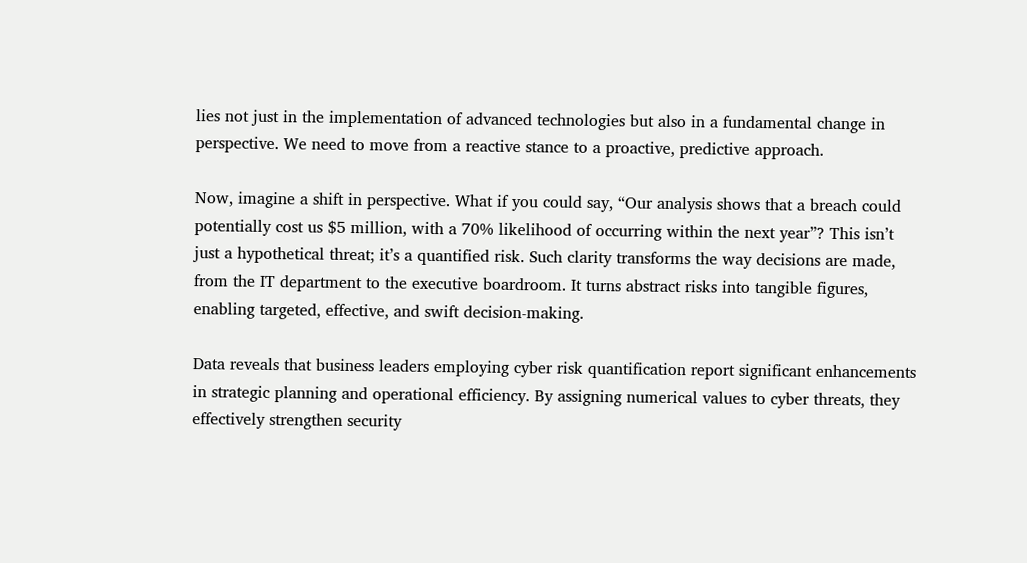lies not just in the implementation of advanced technologies but also in a fundamental change in perspective. We need to move from a reactive stance to a proactive, predictive approach.

Now, imagine a shift in perspective. What if you could say, “Our analysis shows that a breach could potentially cost us $5 million, with a 70% likelihood of occurring within the next year”? This isn’t just a hypothetical threat; it’s a quantified risk. Such clarity transforms the way decisions are made, from the IT department to the executive boardroom. It turns abstract risks into tangible figures, enabling targeted, effective, and swift decision-making.

Data reveals that business leaders employing cyber risk quantification report significant enhancements in strategic planning and operational efficiency. By assigning numerical values to cyber threats, they effectively strengthen security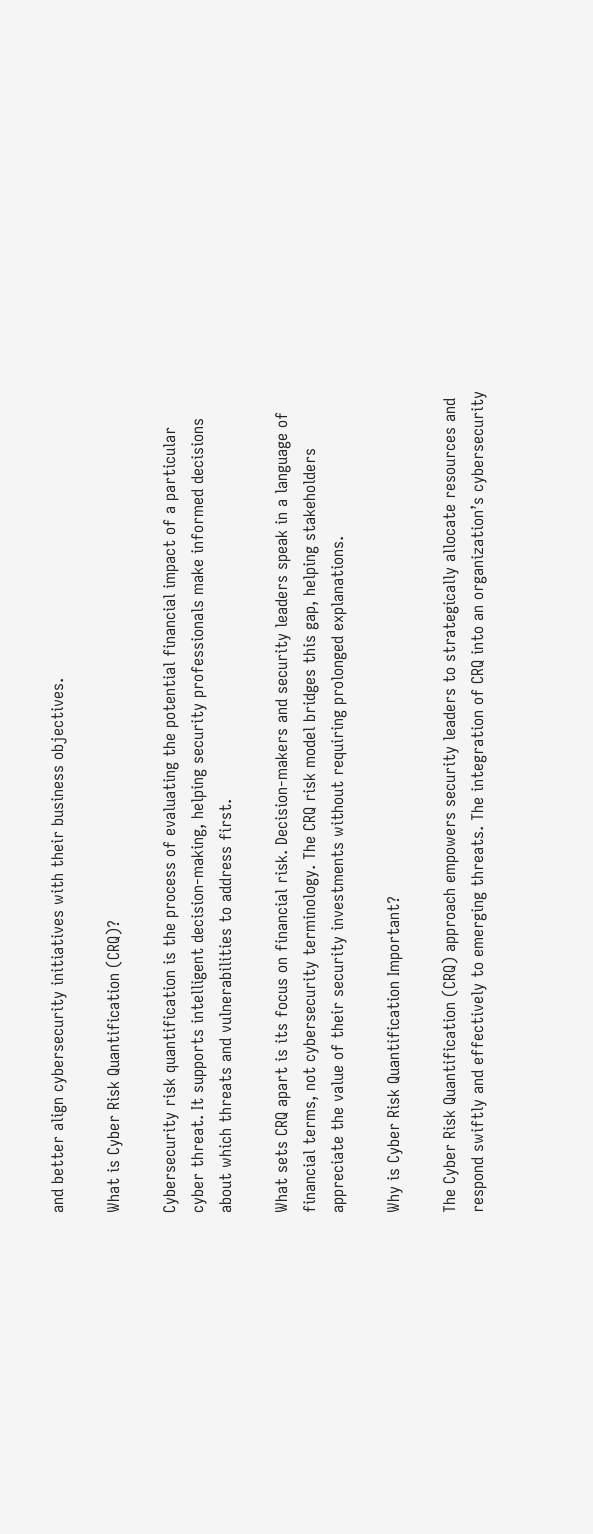and better align cybersecurity initiatives with their business objectives.

What is Cyber Risk Quantification (CRQ)?

Cybersecurity risk quantification is the process of evaluating the potential financial impact of a particular cyber threat. It supports intelligent decision-making, helping security professionals make informed decisions about which threats and vulnerabilities to address first.

What sets CRQ apart is its focus on financial risk. Decision-makers and security leaders speak in a language of financial terms, not cybersecurity terminology. The CRQ risk model bridges this gap, helping stakeholders appreciate the value of their security investments without requiring prolonged explanations.

Why is Cyber Risk Quantification Important?

The Cyber Risk Quantification (CRQ) approach empowers security leaders to strategically allocate resources and respond swiftly and effectively to emerging threats. The integration of CRQ into an organization’s cybersecurity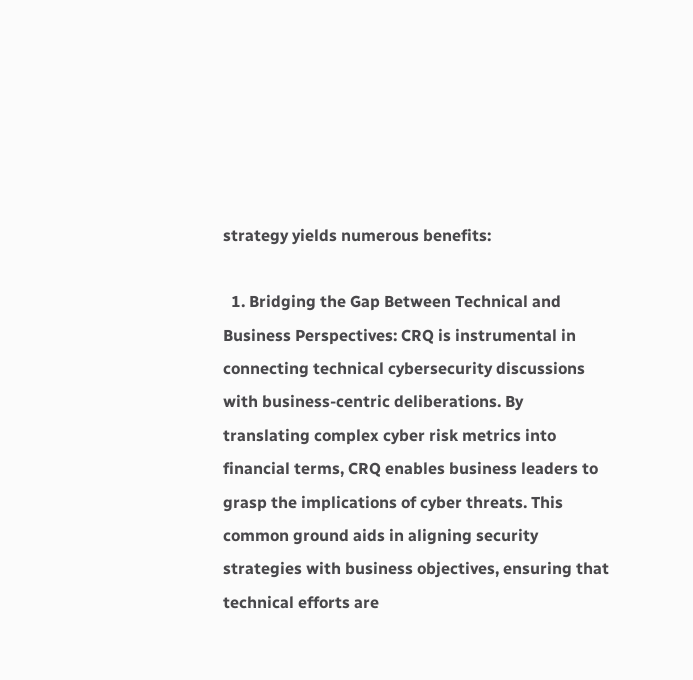strategy yields numerous benefits:

  1. Bridging the Gap Between Technical and Business Perspectives: CRQ is instrumental in connecting technical cybersecurity discussions with business-centric deliberations. By translating complex cyber risk metrics into financial terms, CRQ enables business leaders to grasp the implications of cyber threats. This common ground aids in aligning security strategies with business objectives, ensuring that technical efforts are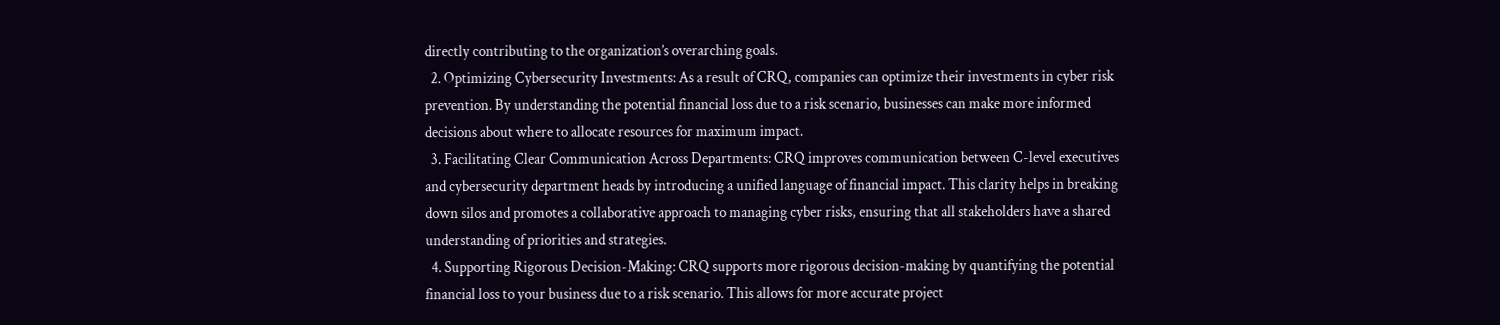directly contributing to the organization’s overarching goals.
  2. Optimizing Cybersecurity Investments: As a result of CRQ, companies can optimize their investments in cyber risk prevention. By understanding the potential financial loss due to a risk scenario, businesses can make more informed decisions about where to allocate resources for maximum impact.
  3. Facilitating Clear Communication Across Departments: CRQ improves communication between C-level executives and cybersecurity department heads by introducing a unified language of financial impact. This clarity helps in breaking down silos and promotes a collaborative approach to managing cyber risks, ensuring that all stakeholders have a shared understanding of priorities and strategies.
  4. Supporting Rigorous Decision-Making: CRQ supports more rigorous decision-making by quantifying the potential financial loss to your business due to a risk scenario. This allows for more accurate project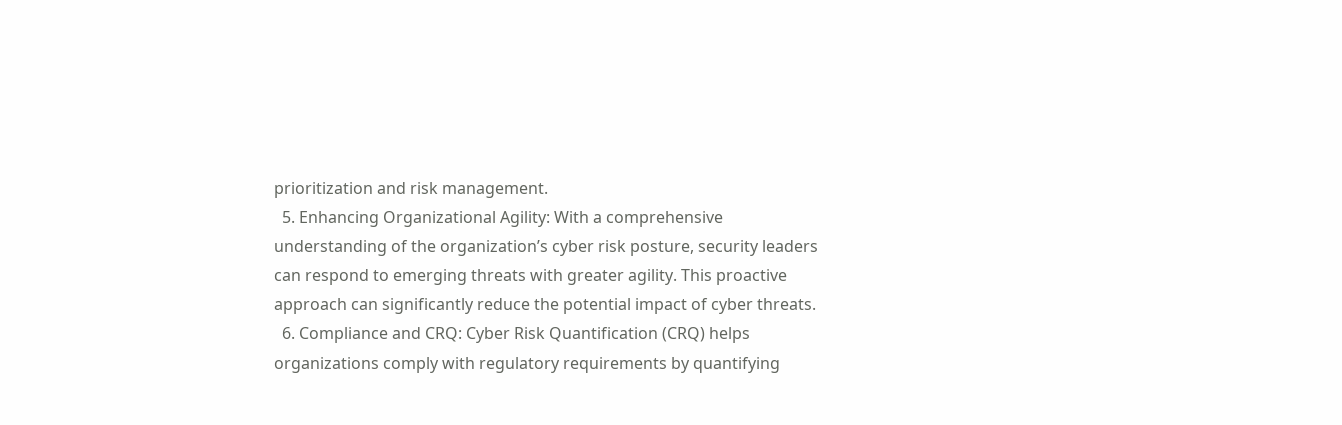prioritization and risk management.
  5. Enhancing Organizational Agility: With a comprehensive understanding of the organization’s cyber risk posture, security leaders can respond to emerging threats with greater agility. This proactive approach can significantly reduce the potential impact of cyber threats.
  6. Compliance and CRQ: Cyber Risk Quantification (CRQ) helps organizations comply with regulatory requirements by quantifying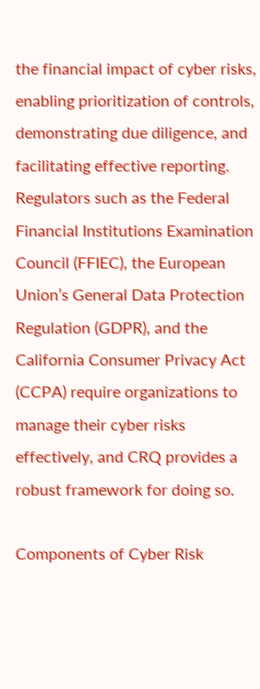the financial impact of cyber risks, enabling prioritization of controls, demonstrating due diligence, and facilitating effective reporting. Regulators such as the Federal Financial Institutions Examination Council (FFIEC), the European Union’s General Data Protection Regulation (GDPR), and the California Consumer Privacy Act (CCPA) require organizations to manage their cyber risks effectively, and CRQ provides a robust framework for doing so.

Components of Cyber Risk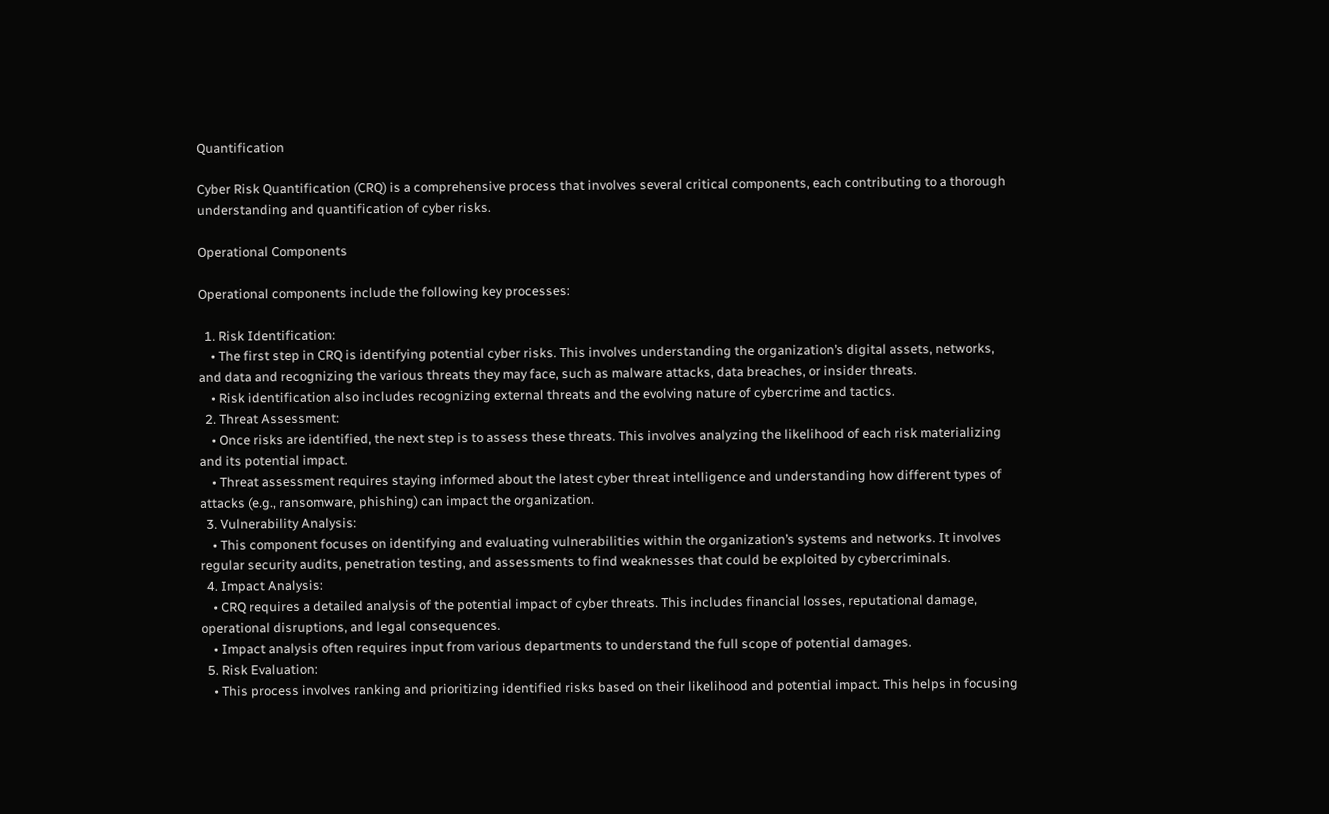Quantification

Cyber Risk Quantification (CRQ) is a comprehensive process that involves several critical components, each contributing to a thorough understanding and quantification of cyber risks.

Operational Components

Operational components include the following key processes:

  1. Risk Identification:
    • The first step in CRQ is identifying potential cyber risks. This involves understanding the organization’s digital assets, networks, and data and recognizing the various threats they may face, such as malware attacks, data breaches, or insider threats.
    • Risk identification also includes recognizing external threats and the evolving nature of cybercrime and tactics.
  2. Threat Assessment:
    • Once risks are identified, the next step is to assess these threats. This involves analyzing the likelihood of each risk materializing and its potential impact.
    • Threat assessment requires staying informed about the latest cyber threat intelligence and understanding how different types of attacks (e.g., ransomware, phishing) can impact the organization.
  3. Vulnerability Analysis:
    • This component focuses on identifying and evaluating vulnerabilities within the organization’s systems and networks. It involves regular security audits, penetration testing, and assessments to find weaknesses that could be exploited by cybercriminals.
  4. Impact Analysis:
    • CRQ requires a detailed analysis of the potential impact of cyber threats. This includes financial losses, reputational damage, operational disruptions, and legal consequences.
    • Impact analysis often requires input from various departments to understand the full scope of potential damages.
  5. Risk Evaluation:
    • This process involves ranking and prioritizing identified risks based on their likelihood and potential impact. This helps in focusing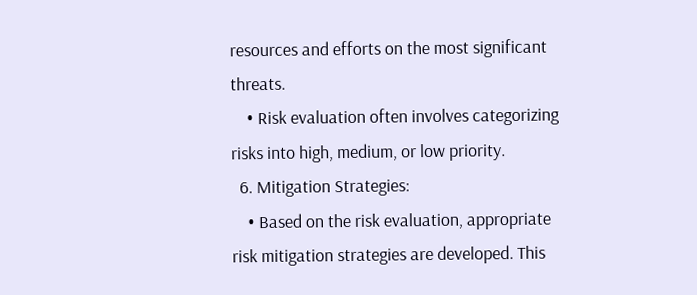resources and efforts on the most significant threats.
    • Risk evaluation often involves categorizing risks into high, medium, or low priority.
  6. Mitigation Strategies:
    • Based on the risk evaluation, appropriate risk mitigation strategies are developed. This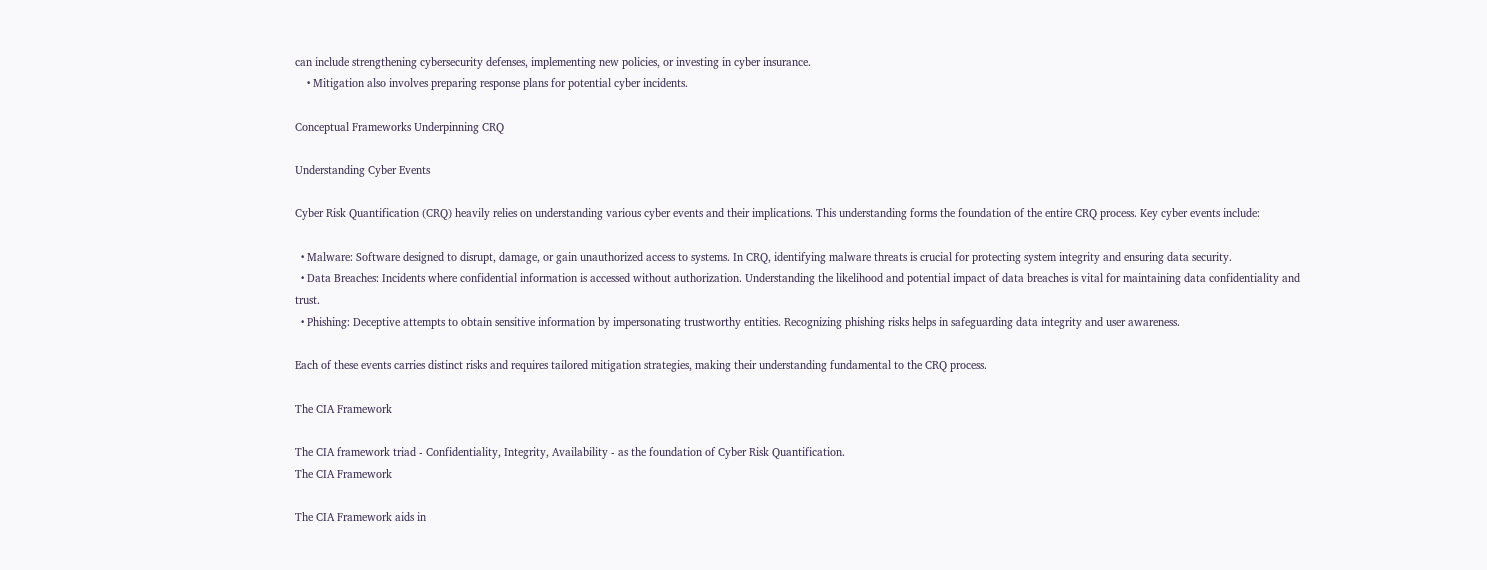can include strengthening cybersecurity defenses, implementing new policies, or investing in cyber insurance.
    • Mitigation also involves preparing response plans for potential cyber incidents.

Conceptual Frameworks Underpinning CRQ

Understanding Cyber Events

Cyber Risk Quantification (CRQ) heavily relies on understanding various cyber events and their implications. This understanding forms the foundation of the entire CRQ process. Key cyber events include:

  • Malware: Software designed to disrupt, damage, or gain unauthorized access to systems. In CRQ, identifying malware threats is crucial for protecting system integrity and ensuring data security.
  • Data Breaches: Incidents where confidential information is accessed without authorization. Understanding the likelihood and potential impact of data breaches is vital for maintaining data confidentiality and trust.
  • Phishing: Deceptive attempts to obtain sensitive information by impersonating trustworthy entities. Recognizing phishing risks helps in safeguarding data integrity and user awareness.

Each of these events carries distinct risks and requires tailored mitigation strategies, making their understanding fundamental to the CRQ process.

The CIA Framework

The CIA framework triad - Confidentiality, Integrity, Availability - as the foundation of Cyber Risk Quantification.
The CIA Framework

The CIA Framework aids in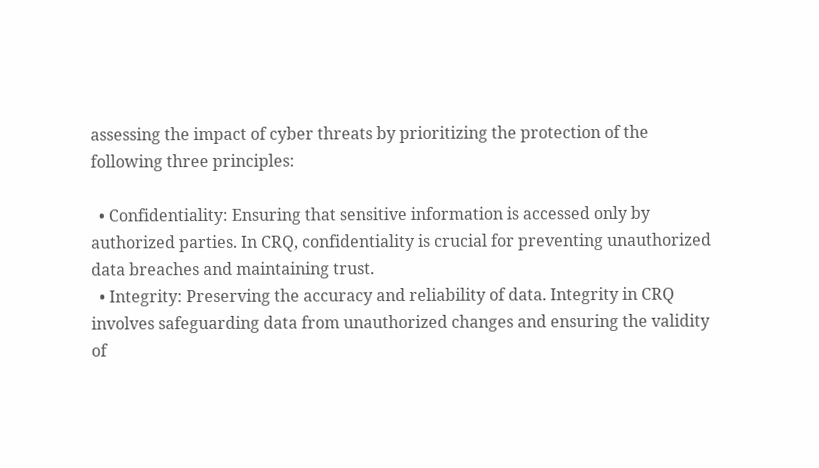assessing the impact of cyber threats by prioritizing the protection of the following three principles:

  • Confidentiality: Ensuring that sensitive information is accessed only by authorized parties. In CRQ, confidentiality is crucial for preventing unauthorized data breaches and maintaining trust.
  • Integrity: Preserving the accuracy and reliability of data. Integrity in CRQ involves safeguarding data from unauthorized changes and ensuring the validity of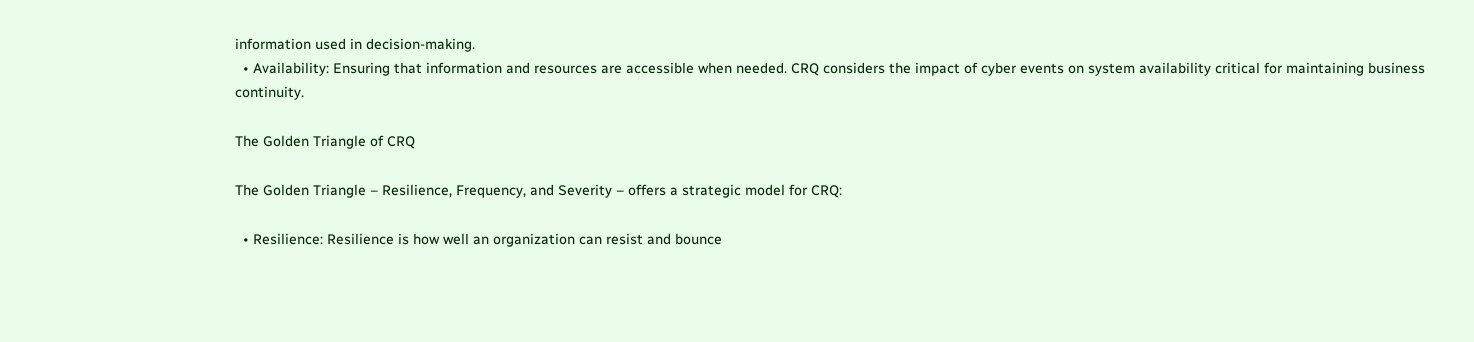information used in decision-making.
  • Availability: Ensuring that information and resources are accessible when needed. CRQ considers the impact of cyber events on system availability critical for maintaining business continuity.

The Golden Triangle of CRQ

The Golden Triangle – Resilience, Frequency, and Severity – offers a strategic model for CRQ:

  • Resilience: Resilience is how well an organization can resist and bounce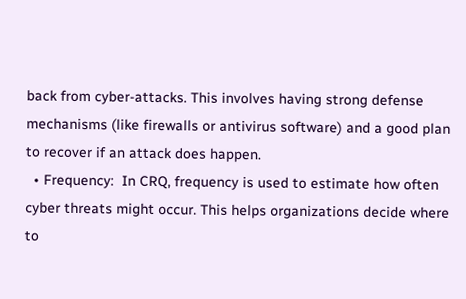back from cyber-attacks. This involves having strong defense mechanisms (like firewalls or antivirus software) and a good plan to recover if an attack does happen.
  • Frequency:  In CRQ, frequency is used to estimate how often cyber threats might occur. This helps organizations decide where to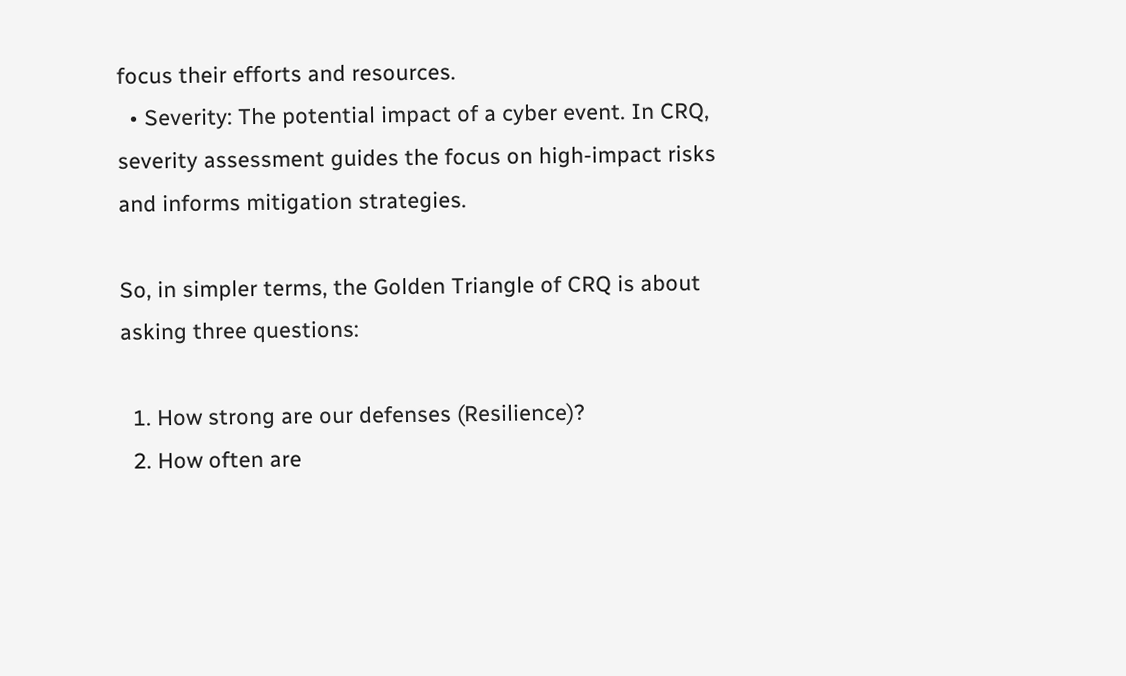focus their efforts and resources.
  • Severity: The potential impact of a cyber event. In CRQ, severity assessment guides the focus on high-impact risks and informs mitigation strategies.

So, in simpler terms, the Golden Triangle of CRQ is about asking three questions:

  1. How strong are our defenses (Resilience)?
  2. How often are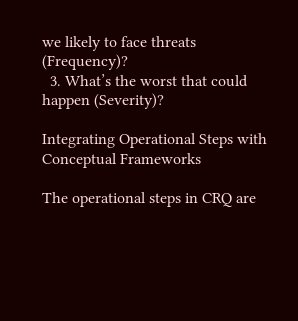we likely to face threats (Frequency)?
  3. What’s the worst that could happen (Severity)?

Integrating Operational Steps with Conceptual Frameworks

The operational steps in CRQ are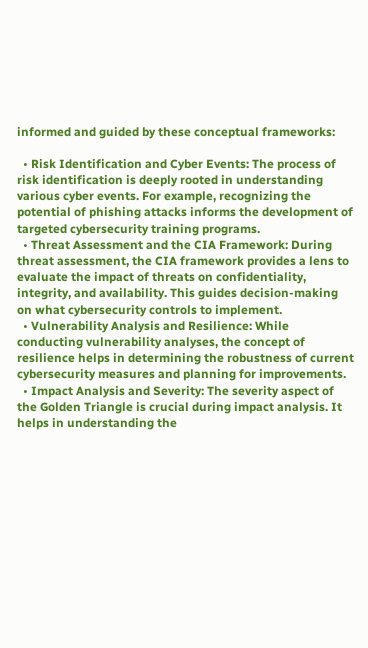informed and guided by these conceptual frameworks:

  • Risk Identification and Cyber Events: The process of risk identification is deeply rooted in understanding various cyber events. For example, recognizing the potential of phishing attacks informs the development of targeted cybersecurity training programs.
  • Threat Assessment and the CIA Framework: During threat assessment, the CIA framework provides a lens to evaluate the impact of threats on confidentiality, integrity, and availability. This guides decision-making on what cybersecurity controls to implement.
  • Vulnerability Analysis and Resilience: While conducting vulnerability analyses, the concept of resilience helps in determining the robustness of current cybersecurity measures and planning for improvements.
  • Impact Analysis and Severity: The severity aspect of the Golden Triangle is crucial during impact analysis. It helps in understanding the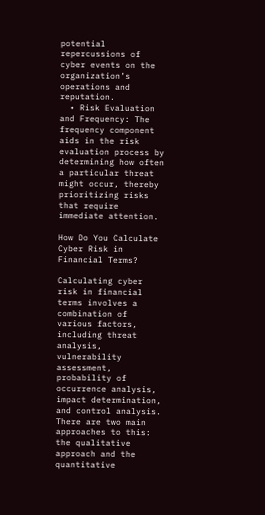potential repercussions of cyber events on the organization’s operations and reputation.
  • Risk Evaluation and Frequency: The frequency component aids in the risk evaluation process by determining how often a particular threat might occur, thereby prioritizing risks that require immediate attention.

How Do You Calculate Cyber Risk in Financial Terms?

Calculating cyber risk in financial terms involves a combination of various factors, including threat analysis, vulnerability assessment, probability of occurrence analysis, impact determination, and control analysis. There are two main approaches to this: the qualitative approach and the quantitative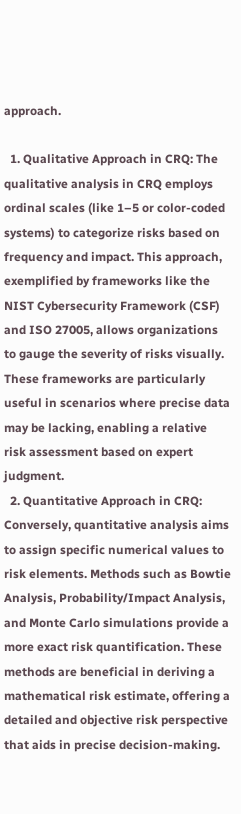approach.

  1. Qualitative Approach in CRQ: The qualitative analysis in CRQ employs ordinal scales (like 1–5 or color-coded systems) to categorize risks based on frequency and impact. This approach, exemplified by frameworks like the NIST Cybersecurity Framework (CSF) and ISO 27005, allows organizations to gauge the severity of risks visually. These frameworks are particularly useful in scenarios where precise data may be lacking, enabling a relative risk assessment based on expert judgment.
  2. Quantitative Approach in CRQ: Conversely, quantitative analysis aims to assign specific numerical values to risk elements. Methods such as Bowtie Analysis, Probability/Impact Analysis, and Monte Carlo simulations provide a more exact risk quantification. These methods are beneficial in deriving a mathematical risk estimate, offering a detailed and objective risk perspective that aids in precise decision-making.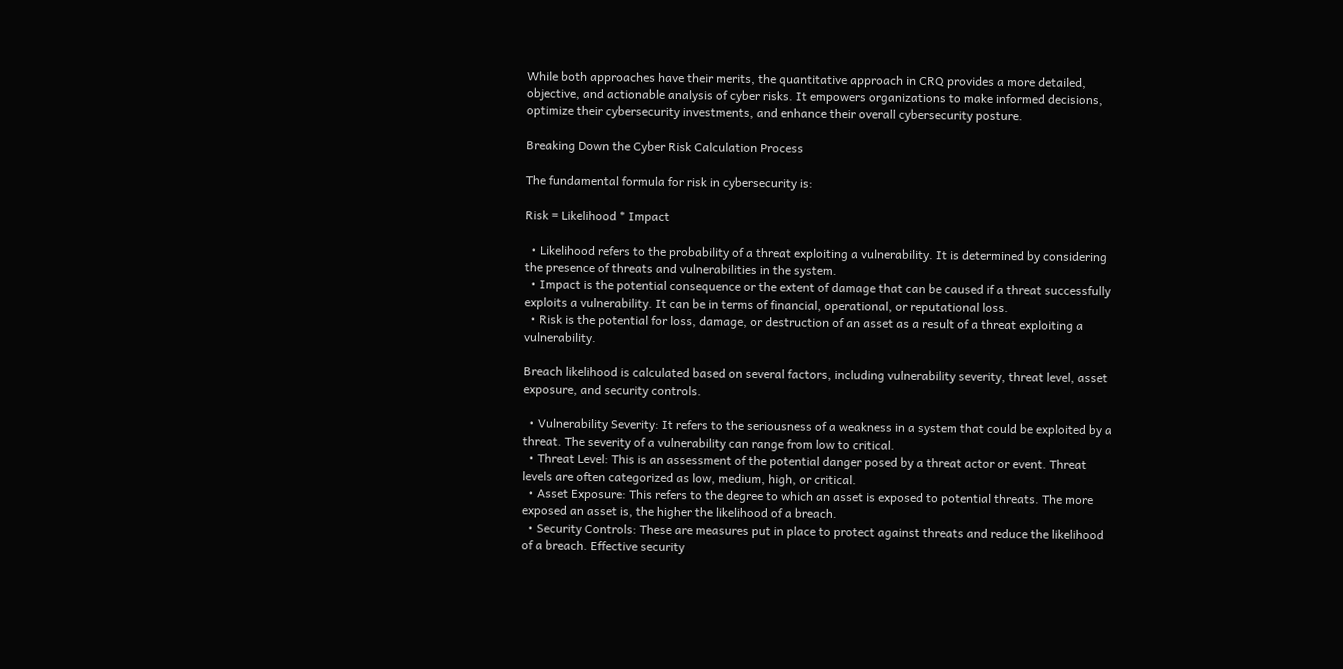While both approaches have their merits, the quantitative approach in CRQ provides a more detailed, objective, and actionable analysis of cyber risks. It empowers organizations to make informed decisions, optimize their cybersecurity investments, and enhance their overall cybersecurity posture.

Breaking Down the Cyber Risk Calculation Process

The fundamental formula for risk in cybersecurity is:

Risk = Likelihood * Impact

  • Likelihood refers to the probability of a threat exploiting a vulnerability. It is determined by considering the presence of threats and vulnerabilities in the system.
  • Impact is the potential consequence or the extent of damage that can be caused if a threat successfully exploits a vulnerability. It can be in terms of financial, operational, or reputational loss.
  • Risk is the potential for loss, damage, or destruction of an asset as a result of a threat exploiting a vulnerability.

Breach likelihood is calculated based on several factors, including vulnerability severity, threat level, asset exposure, and security controls.

  • Vulnerability Severity: It refers to the seriousness of a weakness in a system that could be exploited by a threat. The severity of a vulnerability can range from low to critical.
  • Threat Level: This is an assessment of the potential danger posed by a threat actor or event. Threat levels are often categorized as low, medium, high, or critical.
  • Asset Exposure: This refers to the degree to which an asset is exposed to potential threats. The more exposed an asset is, the higher the likelihood of a breach.
  • Security Controls: These are measures put in place to protect against threats and reduce the likelihood of a breach. Effective security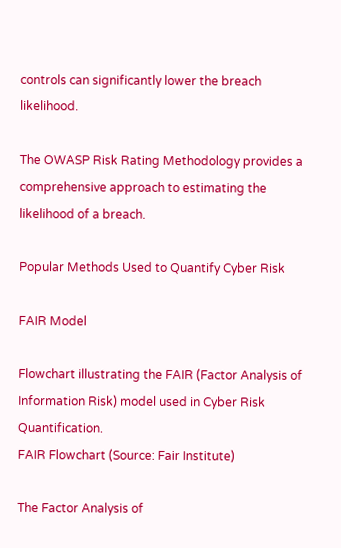controls can significantly lower the breach likelihood.

The OWASP Risk Rating Methodology provides a comprehensive approach to estimating the likelihood of a breach.

Popular Methods Used to Quantify Cyber Risk

FAIR Model

Flowchart illustrating the FAIR (Factor Analysis of Information Risk) model used in Cyber Risk Quantification.
FAIR Flowchart (Source: Fair Institute)

The Factor Analysis of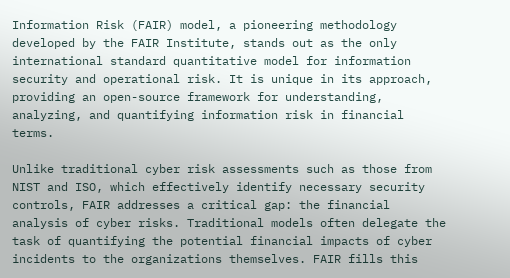Information Risk (FAIR) model, a pioneering methodology developed by the FAIR Institute, stands out as the only international standard quantitative model for information security and operational risk. It is unique in its approach, providing an open-source framework for understanding, analyzing, and quantifying information risk in financial terms.

Unlike traditional cyber risk assessments such as those from NIST and ISO, which effectively identify necessary security controls, FAIR addresses a critical gap: the financial analysis of cyber risks. Traditional models often delegate the task of quantifying the potential financial impacts of cyber incidents to the organizations themselves. FAIR fills this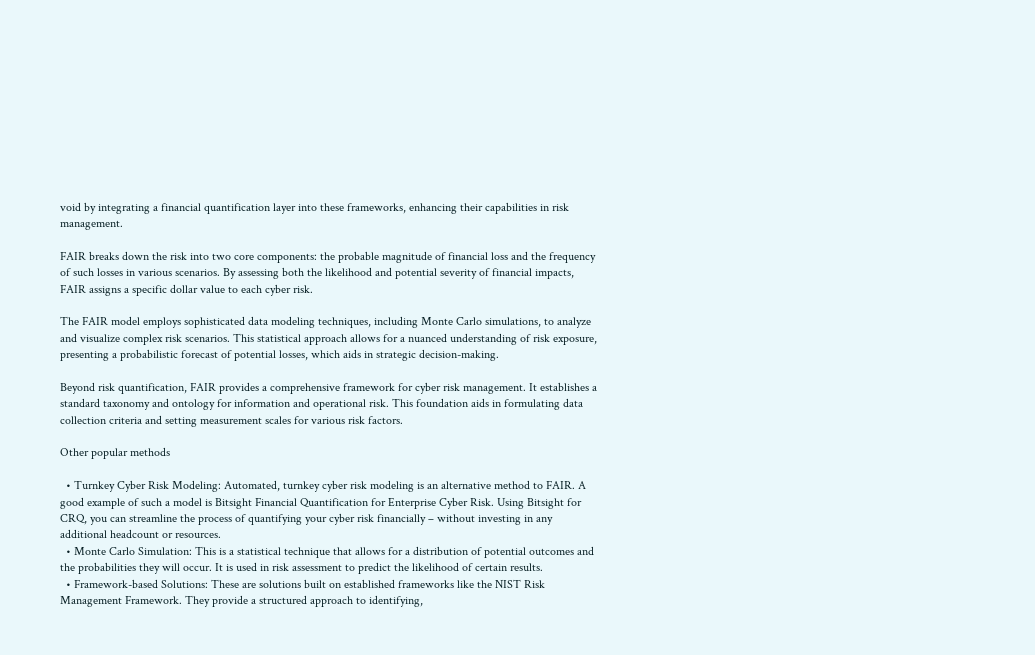void by integrating a financial quantification layer into these frameworks, enhancing their capabilities in risk management.

FAIR breaks down the risk into two core components: the probable magnitude of financial loss and the frequency of such losses in various scenarios. By assessing both the likelihood and potential severity of financial impacts, FAIR assigns a specific dollar value to each cyber risk.

The FAIR model employs sophisticated data modeling techniques, including Monte Carlo simulations, to analyze and visualize complex risk scenarios. This statistical approach allows for a nuanced understanding of risk exposure, presenting a probabilistic forecast of potential losses, which aids in strategic decision-making.

Beyond risk quantification, FAIR provides a comprehensive framework for cyber risk management. It establishes a standard taxonomy and ontology for information and operational risk. This foundation aids in formulating data collection criteria and setting measurement scales for various risk factors.

Other popular methods

  • Turnkey Cyber Risk Modeling: Automated, turnkey cyber risk modeling is an alternative method to FAIR. A good example of such a model is Bitsight Financial Quantification for Enterprise Cyber Risk. Using Bitsight for CRQ, you can streamline the process of quantifying your cyber risk financially – without investing in any additional headcount or resources.
  • Monte Carlo Simulation: This is a statistical technique that allows for a distribution of potential outcomes and the probabilities they will occur. It is used in risk assessment to predict the likelihood of certain results.
  • Framework-based Solutions: These are solutions built on established frameworks like the NIST Risk Management Framework. They provide a structured approach to identifying,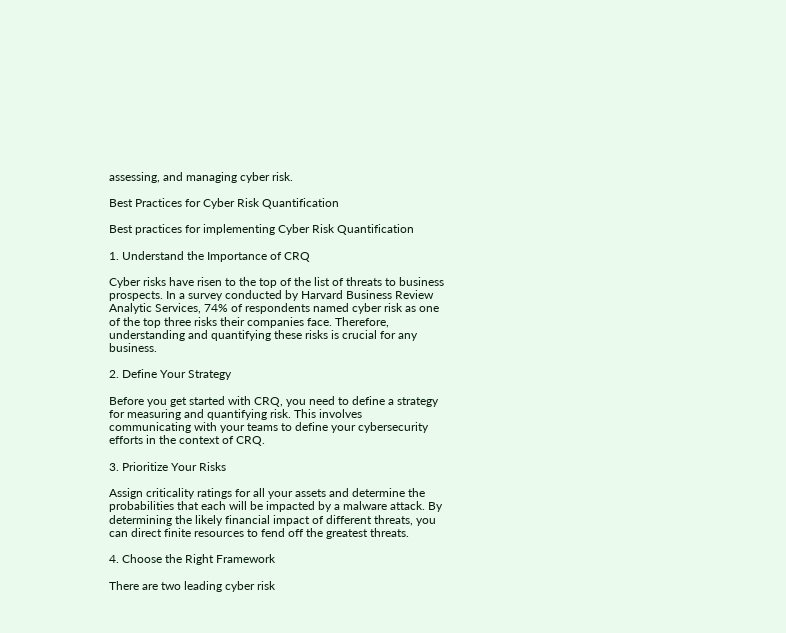assessing, and managing cyber risk.

Best Practices for Cyber Risk Quantification

Best practices for implementing Cyber Risk Quantification

1. Understand the Importance of CRQ

Cyber risks have risen to the top of the list of threats to business prospects. In a survey conducted by Harvard Business Review Analytic Services, 74% of respondents named cyber risk as one of the top three risks their companies face. Therefore, understanding and quantifying these risks is crucial for any business.

2. Define Your Strategy

Before you get started with CRQ, you need to define a strategy for measuring and quantifying risk. This involves communicating with your teams to define your cybersecurity efforts in the context of CRQ.

3. Prioritize Your Risks

Assign criticality ratings for all your assets and determine the probabilities that each will be impacted by a malware attack. By determining the likely financial impact of different threats, you can direct finite resources to fend off the greatest threats.

4. Choose the Right Framework

There are two leading cyber risk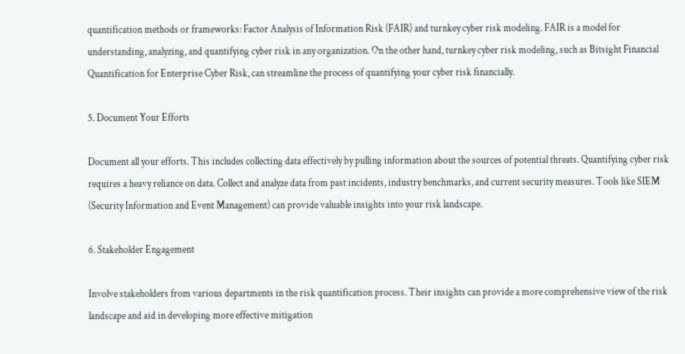quantification methods or frameworks: Factor Analysis of Information Risk (FAIR) and turnkey cyber risk modeling. FAIR is a model for understanding, analyzing, and quantifying cyber risk in any organization. On the other hand, turnkey cyber risk modeling, such as Bitsight Financial Quantification for Enterprise Cyber Risk, can streamline the process of quantifying your cyber risk financially.

5. Document Your Efforts

Document all your efforts. This includes collecting data effectively by pulling information about the sources of potential threats. Quantifying cyber risk requires a heavy reliance on data. Collect and analyze data from past incidents, industry benchmarks, and current security measures. Tools like SIEM (Security Information and Event Management) can provide valuable insights into your risk landscape.

6. Stakeholder Engagement

Involve stakeholders from various departments in the risk quantification process. Their insights can provide a more comprehensive view of the risk landscape and aid in developing more effective mitigation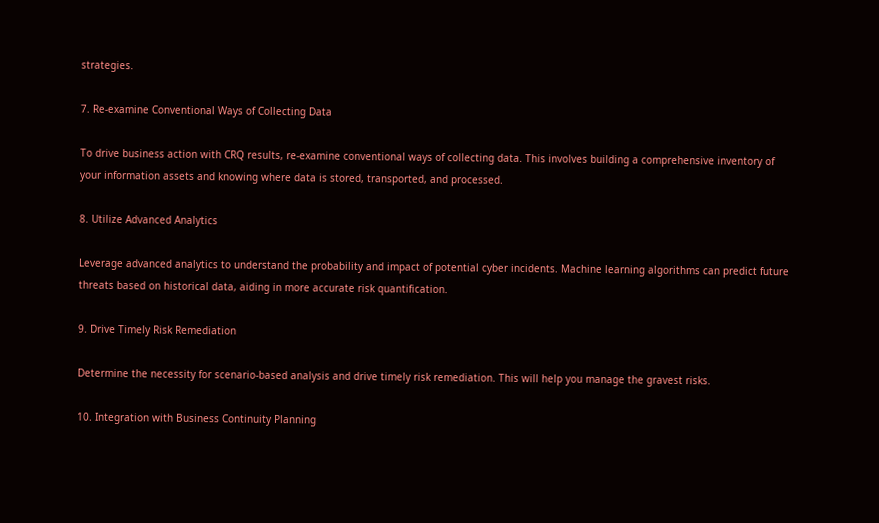strategies.

7. Re-examine Conventional Ways of Collecting Data

To drive business action with CRQ results, re-examine conventional ways of collecting data. This involves building a comprehensive inventory of your information assets and knowing where data is stored, transported, and processed.

8. Utilize Advanced Analytics

Leverage advanced analytics to understand the probability and impact of potential cyber incidents. Machine learning algorithms can predict future threats based on historical data, aiding in more accurate risk quantification.

9. Drive Timely Risk Remediation

Determine the necessity for scenario-based analysis and drive timely risk remediation. This will help you manage the gravest risks.

10. Integration with Business Continuity Planning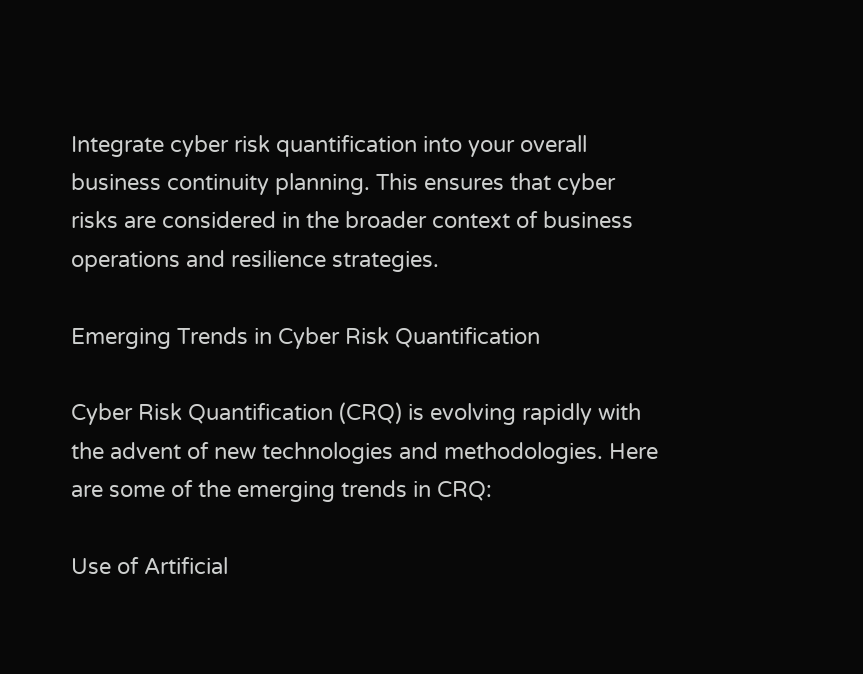Integrate cyber risk quantification into your overall business continuity planning. This ensures that cyber risks are considered in the broader context of business operations and resilience strategies.

Emerging Trends in Cyber Risk Quantification

Cyber Risk Quantification (CRQ) is evolving rapidly with the advent of new technologies and methodologies. Here are some of the emerging trends in CRQ:

Use of Artificial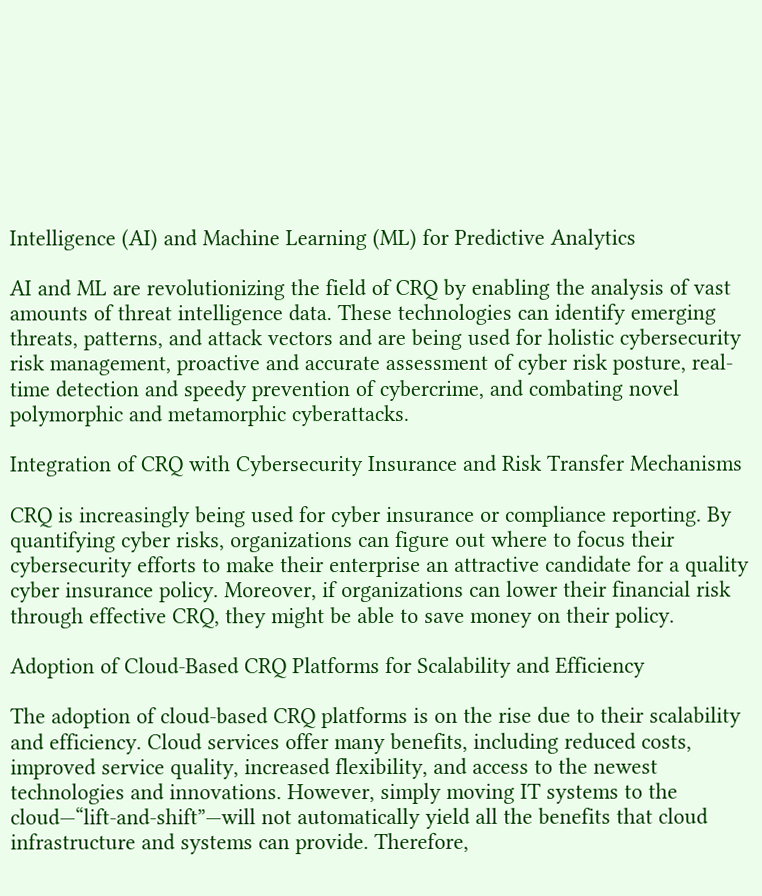Intelligence (AI) and Machine Learning (ML) for Predictive Analytics

AI and ML are revolutionizing the field of CRQ by enabling the analysis of vast amounts of threat intelligence data. These technologies can identify emerging threats, patterns, and attack vectors and are being used for holistic cybersecurity risk management, proactive and accurate assessment of cyber risk posture, real-time detection and speedy prevention of cybercrime, and combating novel polymorphic and metamorphic cyberattacks.

Integration of CRQ with Cybersecurity Insurance and Risk Transfer Mechanisms

CRQ is increasingly being used for cyber insurance or compliance reporting. By quantifying cyber risks, organizations can figure out where to focus their cybersecurity efforts to make their enterprise an attractive candidate for a quality cyber insurance policy. Moreover, if organizations can lower their financial risk through effective CRQ, they might be able to save money on their policy.

Adoption of Cloud-Based CRQ Platforms for Scalability and Efficiency

The adoption of cloud-based CRQ platforms is on the rise due to their scalability and efficiency. Cloud services offer many benefits, including reduced costs, improved service quality, increased flexibility, and access to the newest technologies and innovations. However, simply moving IT systems to the cloud—“lift-and-shift”—will not automatically yield all the benefits that cloud infrastructure and systems can provide. Therefore,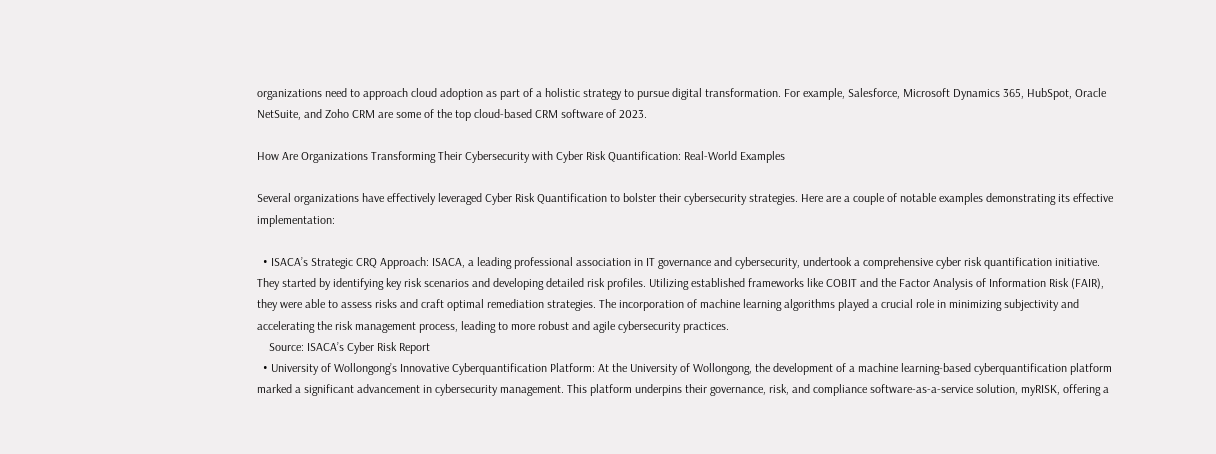organizations need to approach cloud adoption as part of a holistic strategy to pursue digital transformation. For example, Salesforce, Microsoft Dynamics 365, HubSpot, Oracle NetSuite, and Zoho CRM are some of the top cloud-based CRM software of 2023.

How Are Organizations Transforming Their Cybersecurity with Cyber Risk Quantification: Real-World Examples

Several organizations have effectively leveraged Cyber Risk Quantification to bolster their cybersecurity strategies. Here are a couple of notable examples demonstrating its effective implementation:

  • ISACA’s Strategic CRQ Approach: ISACA, a leading professional association in IT governance and cybersecurity, undertook a comprehensive cyber risk quantification initiative. They started by identifying key risk scenarios and developing detailed risk profiles. Utilizing established frameworks like COBIT and the Factor Analysis of Information Risk (FAIR), they were able to assess risks and craft optimal remediation strategies. The incorporation of machine learning algorithms played a crucial role in minimizing subjectivity and accelerating the risk management process, leading to more robust and agile cybersecurity practices.
    Source: ISACA’s Cyber Risk Report
  • University of Wollongong’s Innovative Cyberquantification Platform: At the University of Wollongong, the development of a machine learning-based cyberquantification platform marked a significant advancement in cybersecurity management. This platform underpins their governance, risk, and compliance software-as-a-service solution, myRISK, offering a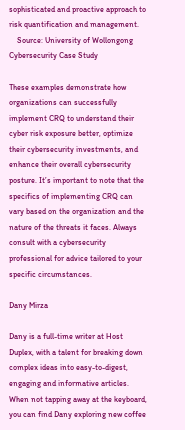sophisticated and proactive approach to risk quantification and management.
    Source: University of Wollongong Cybersecurity Case Study

These examples demonstrate how organizations can successfully implement CRQ to understand their cyber risk exposure better, optimize their cybersecurity investments, and enhance their overall cybersecurity posture. It’s important to note that the specifics of implementing CRQ can vary based on the organization and the nature of the threats it faces. Always consult with a cybersecurity professional for advice tailored to your specific circumstances.

Dany Mirza

Dany is a full-time writer at Host Duplex, with a talent for breaking down complex ideas into easy-to-digest, engaging and informative articles. When not tapping away at the keyboard, you can find Dany exploring new coffee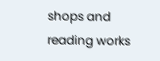shops and reading works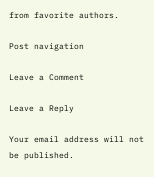from favorite authors.

Post navigation

Leave a Comment

Leave a Reply

Your email address will not be published.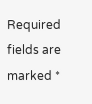Required fields are marked *